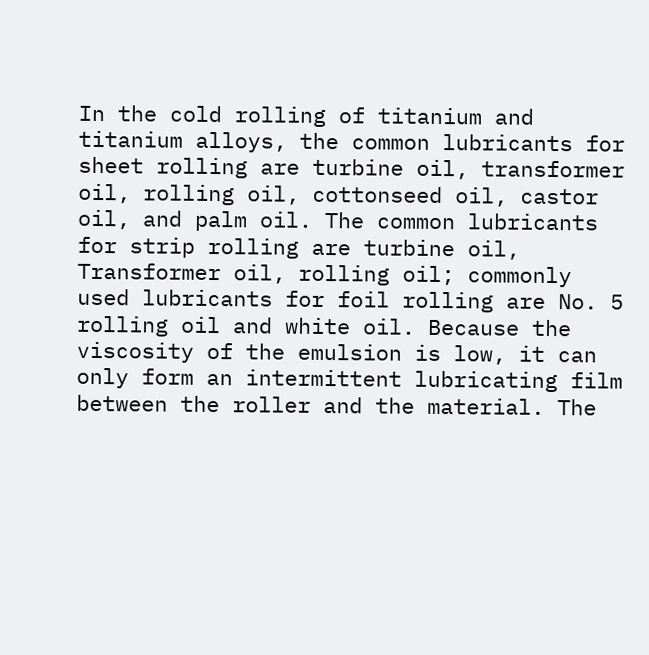In the cold rolling of titanium and titanium alloys, the common lubricants for sheet rolling are turbine oil, transformer oil, rolling oil, cottonseed oil, castor oil, and palm oil. The common lubricants for strip rolling are turbine oil, Transformer oil, rolling oil; commonly used lubricants for foil rolling are No. 5 rolling oil and white oil. Because the viscosity of the emulsion is low, it can only form an intermittent lubricating film between the roller and the material. The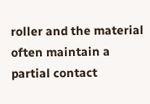roller and the material often maintain a partial contact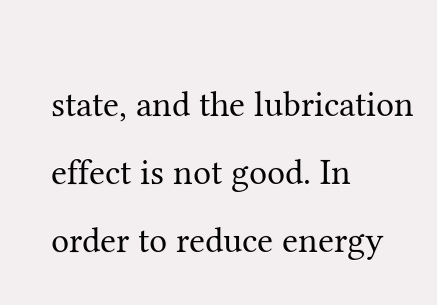state, and the lubrication effect is not good. In order to reduce energy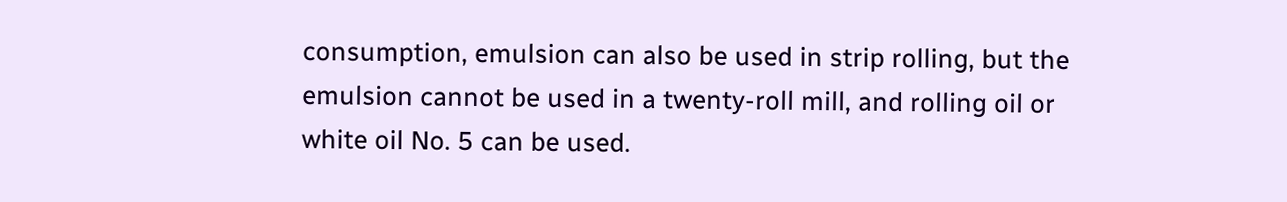consumption, emulsion can also be used in strip rolling, but the emulsion cannot be used in a twenty-roll mill, and rolling oil or white oil No. 5 can be used.